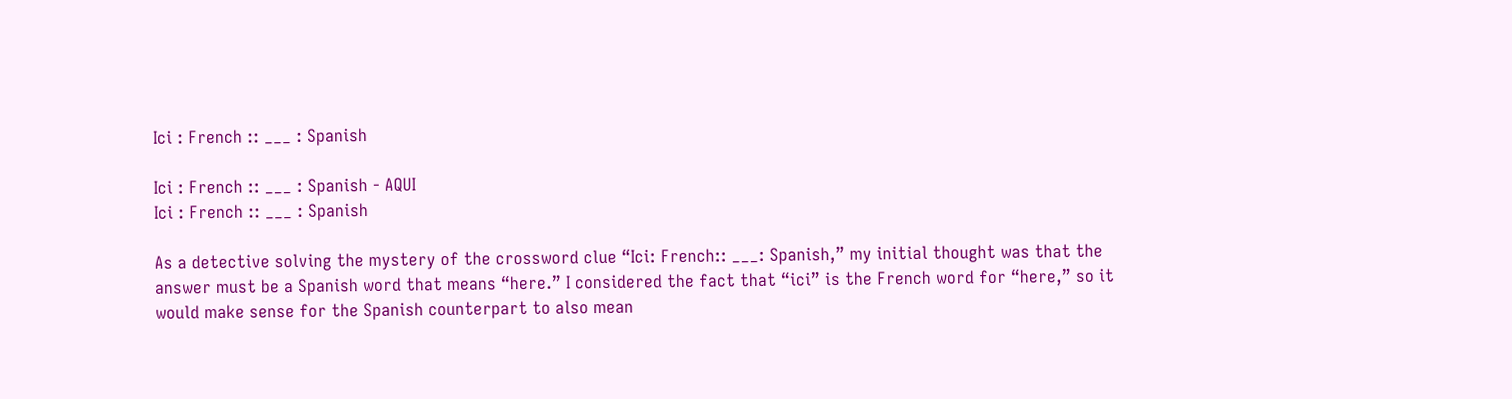Ici : French :: ___ : Spanish

Ici : French :: ___ : Spanish - AQUI
Ici : French :: ___ : Spanish

As a detective solving the mystery of the crossword clue “Ici: French:: ___: Spanish,” my initial thought was that the answer must be a Spanish word that means “here.” I considered the fact that “ici” is the French word for “here,” so it would make sense for the Spanish counterpart to also mean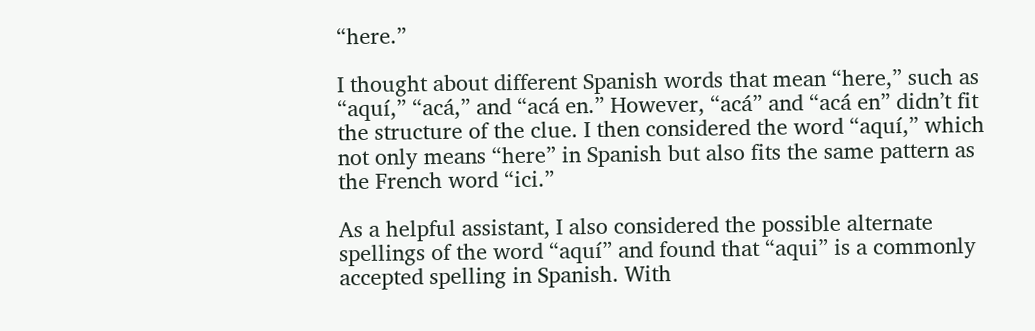“here.”

I thought about different Spanish words that mean “here,” such as “aquí,” “acá,” and “acá en.” However, “acá” and “acá en” didn’t fit the structure of the clue. I then considered the word “aquí,” which not only means “here” in Spanish but also fits the same pattern as the French word “ici.”

As a helpful assistant, I also considered the possible alternate spellings of the word “aquí” and found that “aqui” is a commonly accepted spelling in Spanish. With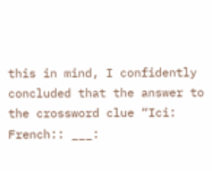this in mind, I confidently concluded that the answer to the crossword clue “Ici: French:: ___: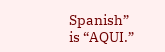Spanish” is “AQUI.”